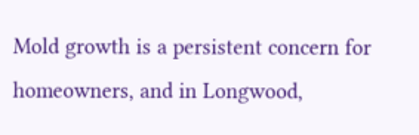Mold growth is a persistent concern for homeowners, and in Longwood,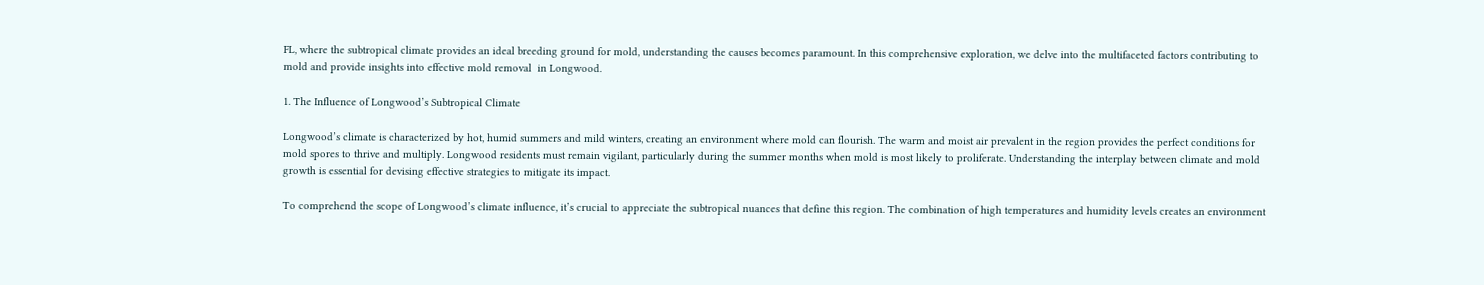FL, where the subtropical climate provides an ideal breeding ground for mold, understanding the causes becomes paramount. In this comprehensive exploration, we delve into the multifaceted factors contributing to mold and provide insights into effective mold removal  in Longwood.

1. The Influence of Longwood’s Subtropical Climate

Longwood’s climate is characterized by hot, humid summers and mild winters, creating an environment where mold can flourish. The warm and moist air prevalent in the region provides the perfect conditions for mold spores to thrive and multiply. Longwood residents must remain vigilant, particularly during the summer months when mold is most likely to proliferate. Understanding the interplay between climate and mold growth is essential for devising effective strategies to mitigate its impact.

To comprehend the scope of Longwood’s climate influence, it’s crucial to appreciate the subtropical nuances that define this region. The combination of high temperatures and humidity levels creates an environment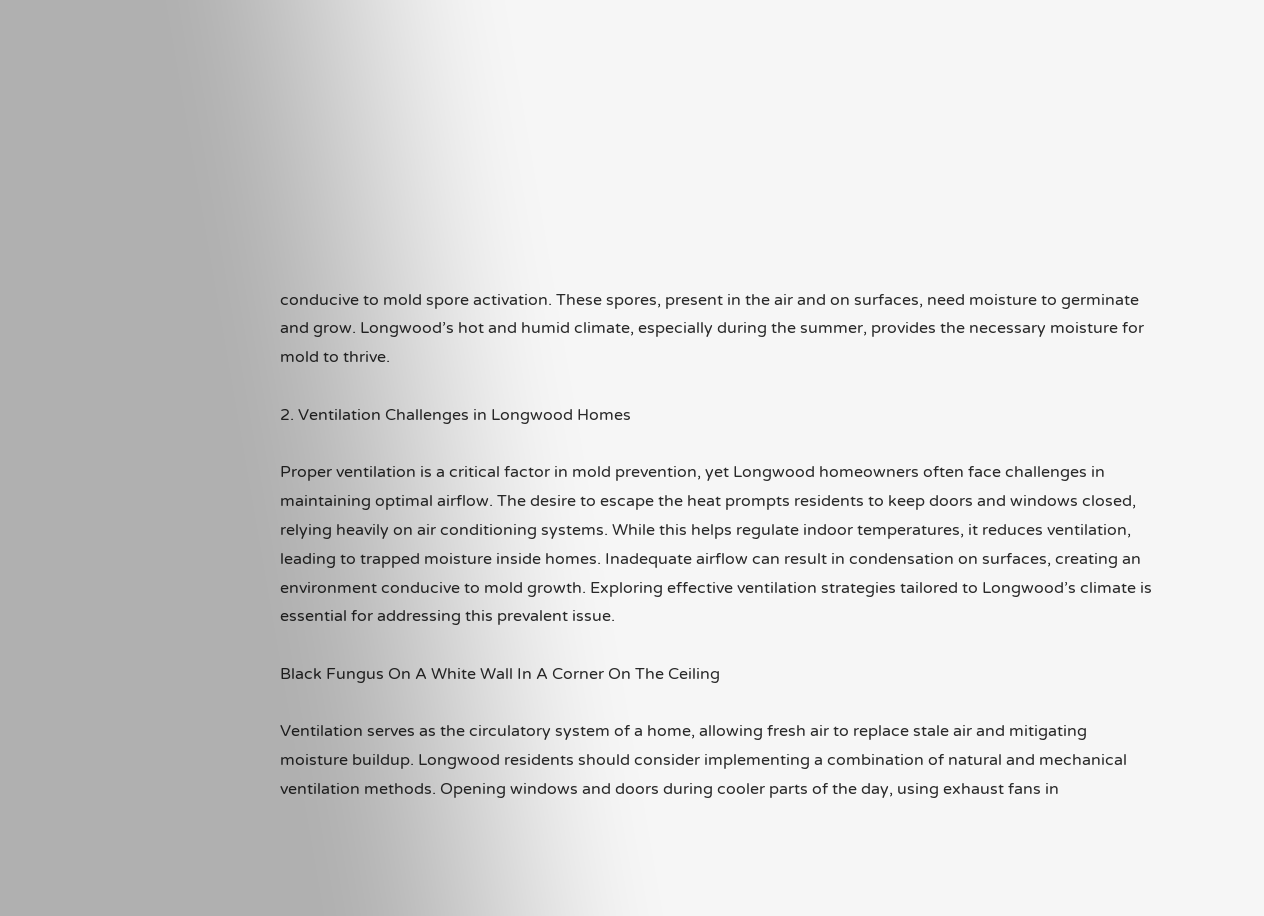conducive to mold spore activation. These spores, present in the air and on surfaces, need moisture to germinate and grow. Longwood’s hot and humid climate, especially during the summer, provides the necessary moisture for mold to thrive.

2. Ventilation Challenges in Longwood Homes

Proper ventilation is a critical factor in mold prevention, yet Longwood homeowners often face challenges in maintaining optimal airflow. The desire to escape the heat prompts residents to keep doors and windows closed, relying heavily on air conditioning systems. While this helps regulate indoor temperatures, it reduces ventilation, leading to trapped moisture inside homes. Inadequate airflow can result in condensation on surfaces, creating an environment conducive to mold growth. Exploring effective ventilation strategies tailored to Longwood’s climate is essential for addressing this prevalent issue.

Black Fungus On A White Wall In A Corner On The Ceiling

Ventilation serves as the circulatory system of a home, allowing fresh air to replace stale air and mitigating moisture buildup. Longwood residents should consider implementing a combination of natural and mechanical ventilation methods. Opening windows and doors during cooler parts of the day, using exhaust fans in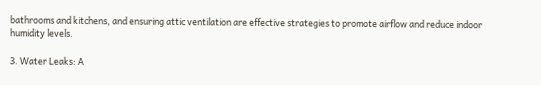bathrooms and kitchens, and ensuring attic ventilation are effective strategies to promote airflow and reduce indoor humidity levels.

3. Water Leaks: A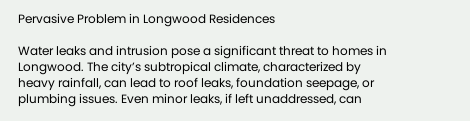Pervasive Problem in Longwood Residences

Water leaks and intrusion pose a significant threat to homes in Longwood. The city’s subtropical climate, characterized by heavy rainfall, can lead to roof leaks, foundation seepage, or plumbing issues. Even minor leaks, if left unaddressed, can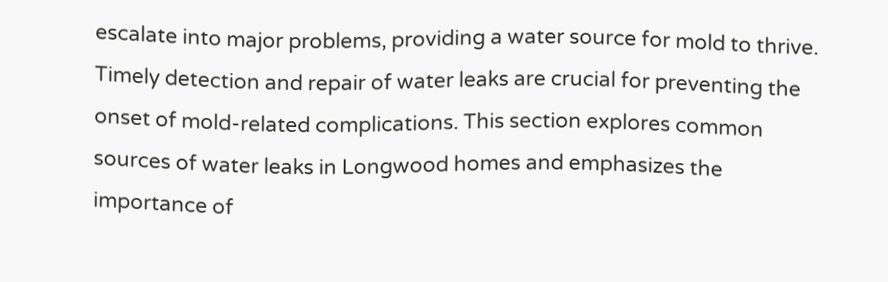escalate into major problems, providing a water source for mold to thrive. Timely detection and repair of water leaks are crucial for preventing the onset of mold-related complications. This section explores common sources of water leaks in Longwood homes and emphasizes the importance of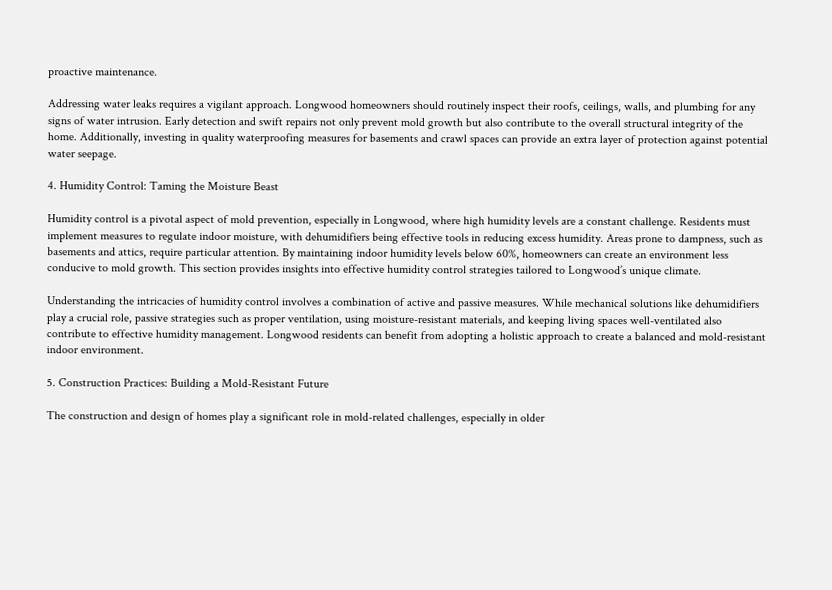proactive maintenance.

Addressing water leaks requires a vigilant approach. Longwood homeowners should routinely inspect their roofs, ceilings, walls, and plumbing for any signs of water intrusion. Early detection and swift repairs not only prevent mold growth but also contribute to the overall structural integrity of the home. Additionally, investing in quality waterproofing measures for basements and crawl spaces can provide an extra layer of protection against potential water seepage.

4. Humidity Control: Taming the Moisture Beast

Humidity control is a pivotal aspect of mold prevention, especially in Longwood, where high humidity levels are a constant challenge. Residents must implement measures to regulate indoor moisture, with dehumidifiers being effective tools in reducing excess humidity. Areas prone to dampness, such as basements and attics, require particular attention. By maintaining indoor humidity levels below 60%, homeowners can create an environment less conducive to mold growth. This section provides insights into effective humidity control strategies tailored to Longwood’s unique climate.

Understanding the intricacies of humidity control involves a combination of active and passive measures. While mechanical solutions like dehumidifiers play a crucial role, passive strategies such as proper ventilation, using moisture-resistant materials, and keeping living spaces well-ventilated also contribute to effective humidity management. Longwood residents can benefit from adopting a holistic approach to create a balanced and mold-resistant indoor environment.

5. Construction Practices: Building a Mold-Resistant Future

The construction and design of homes play a significant role in mold-related challenges, especially in older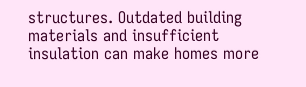structures. Outdated building materials and insufficient insulation can make homes more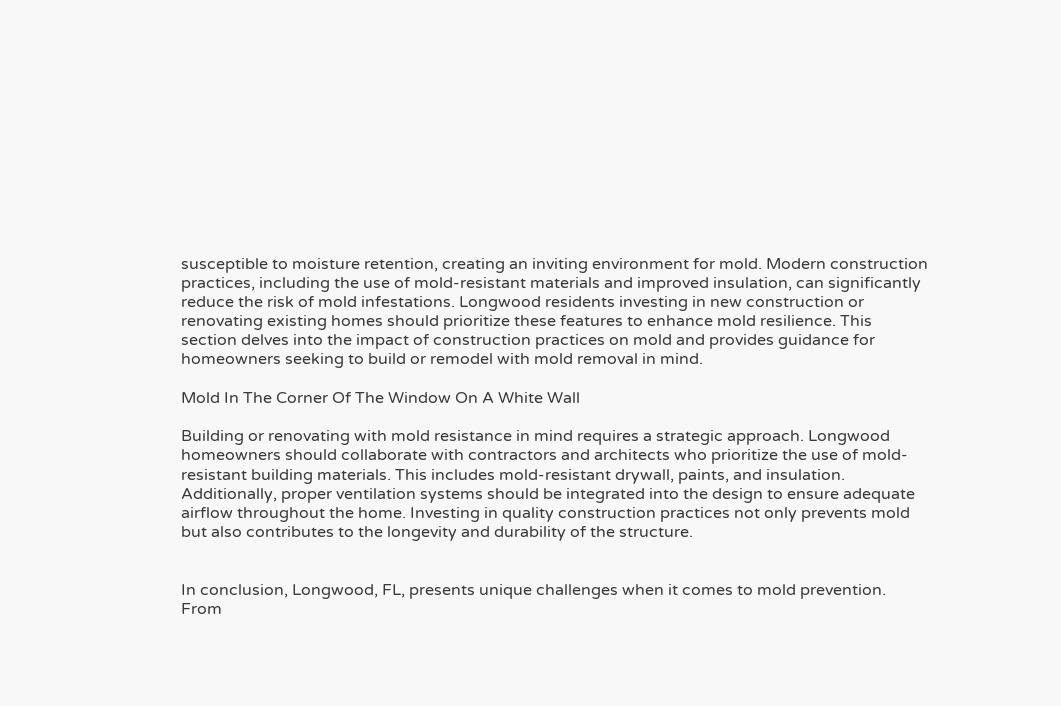susceptible to moisture retention, creating an inviting environment for mold. Modern construction practices, including the use of mold-resistant materials and improved insulation, can significantly reduce the risk of mold infestations. Longwood residents investing in new construction or renovating existing homes should prioritize these features to enhance mold resilience. This section delves into the impact of construction practices on mold and provides guidance for homeowners seeking to build or remodel with mold removal in mind.

Mold In The Corner Of The Window On A White Wall

Building or renovating with mold resistance in mind requires a strategic approach. Longwood homeowners should collaborate with contractors and architects who prioritize the use of mold-resistant building materials. This includes mold-resistant drywall, paints, and insulation. Additionally, proper ventilation systems should be integrated into the design to ensure adequate airflow throughout the home. Investing in quality construction practices not only prevents mold but also contributes to the longevity and durability of the structure.


In conclusion, Longwood, FL, presents unique challenges when it comes to mold prevention. From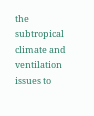the subtropical climate and ventilation issues to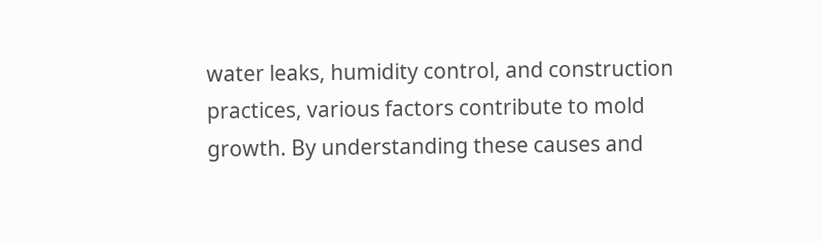water leaks, humidity control, and construction practices, various factors contribute to mold growth. By understanding these causes and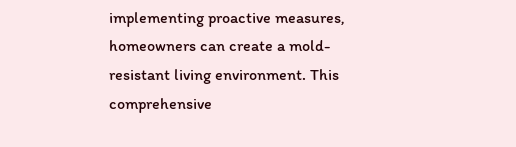implementing proactive measures, homeowners can create a mold-resistant living environment. This comprehensive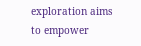exploration aims to empower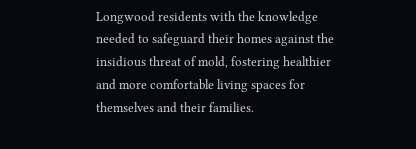Longwood residents with the knowledge needed to safeguard their homes against the insidious threat of mold, fostering healthier and more comfortable living spaces for themselves and their families.